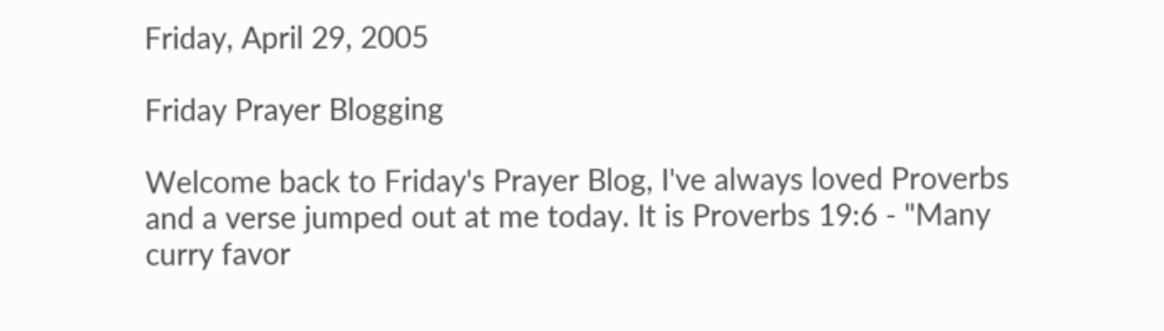Friday, April 29, 2005

Friday Prayer Blogging

Welcome back to Friday's Prayer Blog, I've always loved Proverbs and a verse jumped out at me today. It is Proverbs 19:6 - "Many curry favor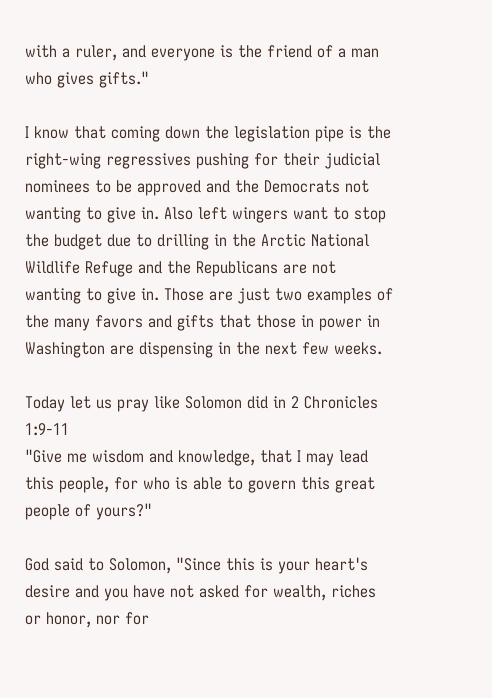with a ruler, and everyone is the friend of a man who gives gifts."

I know that coming down the legislation pipe is the right-wing regressives pushing for their judicial nominees to be approved and the Democrats not wanting to give in. Also left wingers want to stop the budget due to drilling in the Arctic National Wildlife Refuge and the Republicans are not wanting to give in. Those are just two examples of the many favors and gifts that those in power in Washington are dispensing in the next few weeks.

Today let us pray like Solomon did in 2 Chronicles 1:9-11
"Give me wisdom and knowledge, that I may lead this people, for who is able to govern this great people of yours?"

God said to Solomon, "Since this is your heart's desire and you have not asked for wealth, riches or honor, nor for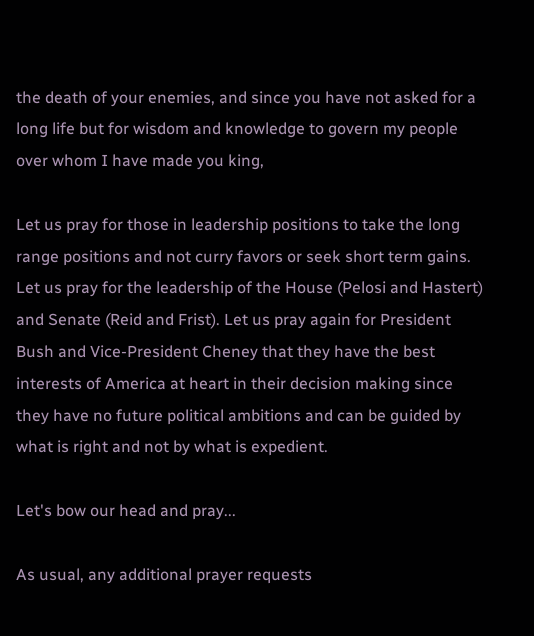the death of your enemies, and since you have not asked for a long life but for wisdom and knowledge to govern my people over whom I have made you king,

Let us pray for those in leadership positions to take the long range positions and not curry favors or seek short term gains. Let us pray for the leadership of the House (Pelosi and Hastert) and Senate (Reid and Frist). Let us pray again for President Bush and Vice-President Cheney that they have the best interests of America at heart in their decision making since they have no future political ambitions and can be guided by what is right and not by what is expedient.

Let's bow our head and pray...

As usual, any additional prayer requests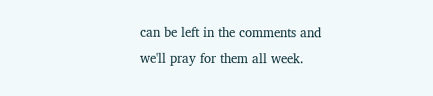can be left in the comments and we'll pray for them all week.